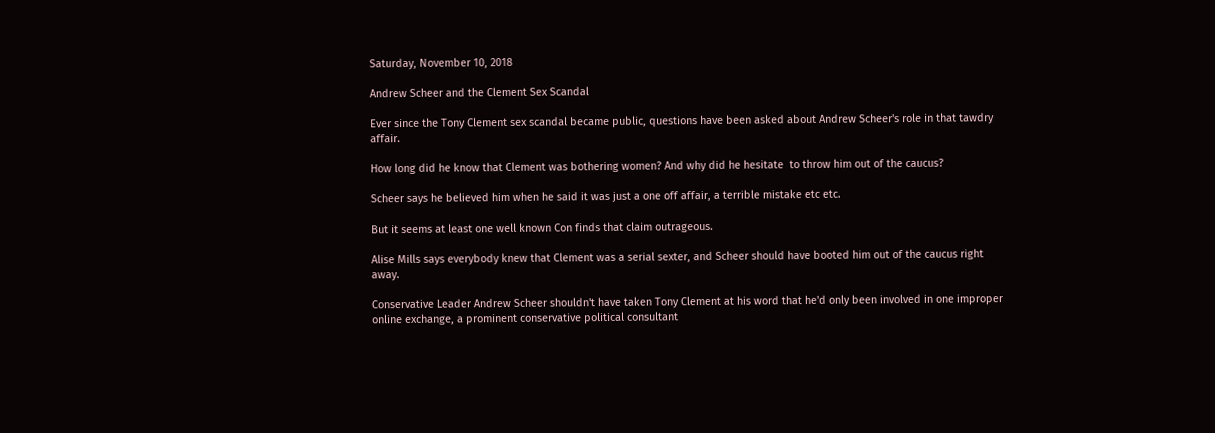Saturday, November 10, 2018

Andrew Scheer and the Clement Sex Scandal

Ever since the Tony Clement sex scandal became public, questions have been asked about Andrew Scheer's role in that tawdry affair.

How long did he know that Clement was bothering women? And why did he hesitate  to throw him out of the caucus?

Scheer says he believed him when he said it was just a one off affair, a terrible mistake etc etc.

But it seems at least one well known Con finds that claim outrageous.

Alise Mills says everybody knew that Clement was a serial sexter, and Scheer should have booted him out of the caucus right away.

Conservative Leader Andrew Scheer shouldn't have taken Tony Clement at his word that he'd only been involved in one improper online exchange, a prominent conservative political consultant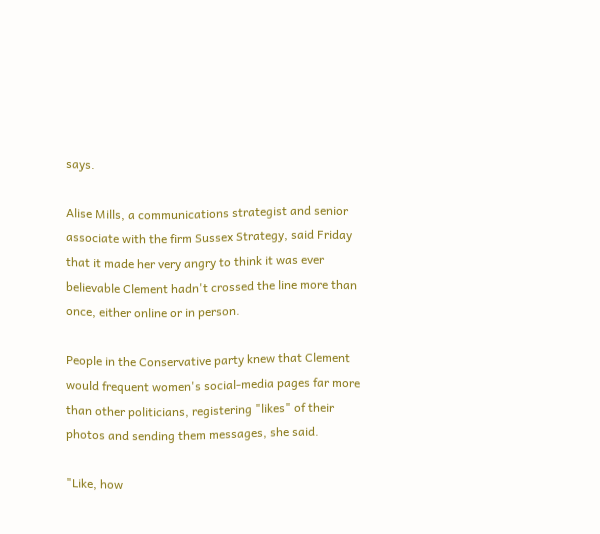says.

Alise Mills, a communications strategist and senior associate with the firm Sussex Strategy, said Friday that it made her very angry to think it was ever believable Clement hadn't crossed the line more than once, either online or in person.

People in the Conservative party knew that Clement would frequent women's social-media pages far more than other politicians, registering "likes" of their photos and sending them messages, she said.

"Like, how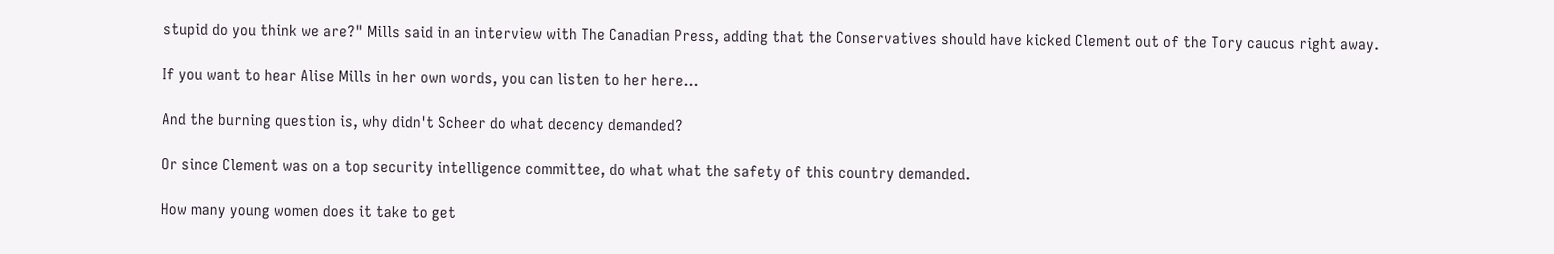stupid do you think we are?" Mills said in an interview with The Canadian Press, adding that the Conservatives should have kicked Clement out of the Tory caucus right away.

If you want to hear Alise Mills in her own words, you can listen to her here...

And the burning question is, why didn't Scheer do what decency demanded?

Or since Clement was on a top security intelligence committee, do what what the safety of this country demanded.

How many young women does it take to get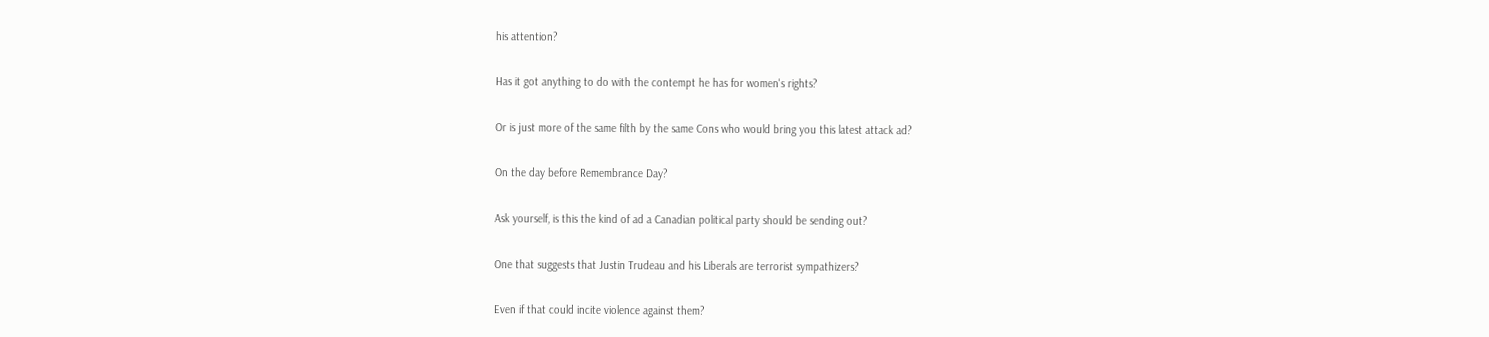his attention?

Has it got anything to do with the contempt he has for women's rights?

Or is just more of the same filth by the same Cons who would bring you this latest attack ad?

On the day before Remembrance Day?

Ask yourself, is this the kind of ad a Canadian political party should be sending out?

One that suggests that Justin Trudeau and his Liberals are terrorist sympathizers?

Even if that could incite violence against them?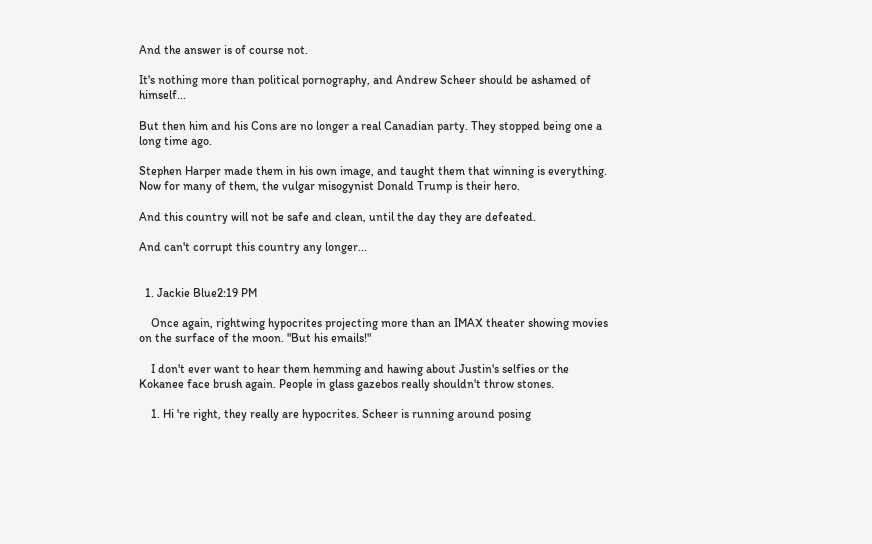And the answer is of course not.

It's nothing more than political pornography, and Andrew Scheer should be ashamed of himself...

But then him and his Cons are no longer a real Canadian party. They stopped being one a long time ago.

Stephen Harper made them in his own image, and taught them that winning is everything. Now for many of them, the vulgar misogynist Donald Trump is their hero.

And this country will not be safe and clean, until the day they are defeated.

And can't corrupt this country any longer...


  1. Jackie Blue2:19 PM

    Once again, rightwing hypocrites projecting more than an IMAX theater showing movies on the surface of the moon. "But his emails!"

    I don't ever want to hear them hemming and hawing about Justin's selfies or the Kokanee face brush again. People in glass gazebos really shouldn't throw stones.

    1. Hi 're right, they really are hypocrites. Scheer is running around posing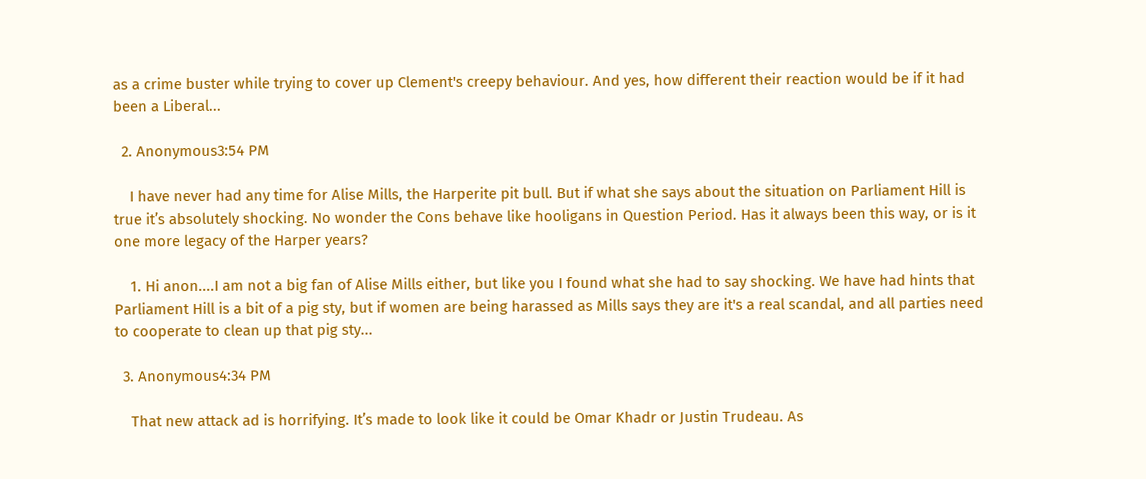as a crime buster while trying to cover up Clement's creepy behaviour. And yes, how different their reaction would be if it had been a Liberal...

  2. Anonymous3:54 PM

    I have never had any time for Alise Mills, the Harperite pit bull. But if what she says about the situation on Parliament Hill is true it’s absolutely shocking. No wonder the Cons behave like hooligans in Question Period. Has it always been this way, or is it one more legacy of the Harper years?

    1. Hi anon....I am not a big fan of Alise Mills either, but like you I found what she had to say shocking. We have had hints that Parliament Hill is a bit of a pig sty, but if women are being harassed as Mills says they are it's a real scandal, and all parties need to cooperate to clean up that pig sty...

  3. Anonymous4:34 PM

    That new attack ad is horrifying. It’s made to look like it could be Omar Khadr or Justin Trudeau. As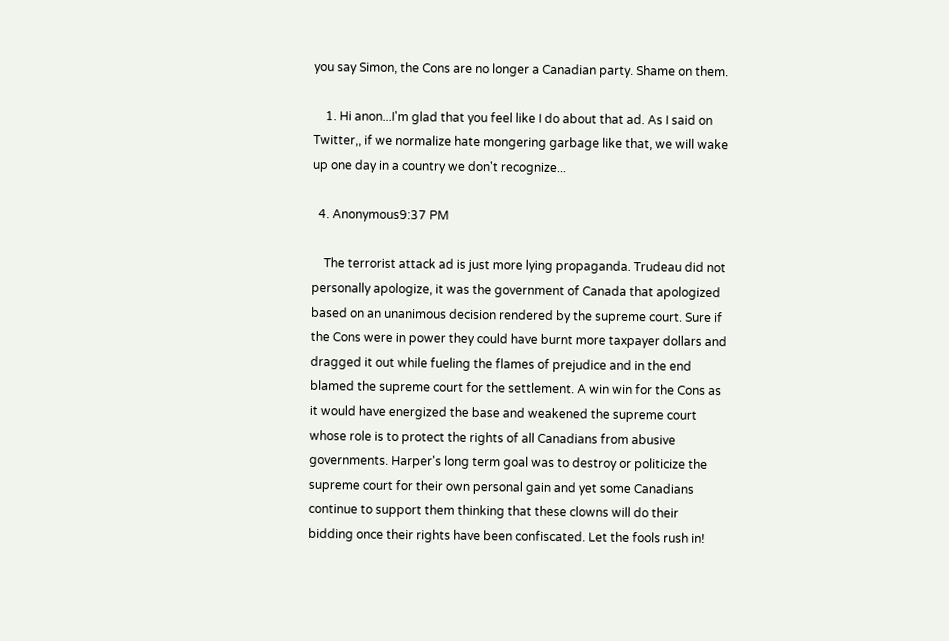you say Simon, the Cons are no longer a Canadian party. Shame on them.

    1. Hi anon...I'm glad that you feel like I do about that ad. As I said on Twitter,, if we normalize hate mongering garbage like that, we will wake up one day in a country we don't recognize...

  4. Anonymous9:37 PM

    The terrorist attack ad is just more lying propaganda. Trudeau did not personally apologize, it was the government of Canada that apologized based on an unanimous decision rendered by the supreme court. Sure if the Cons were in power they could have burnt more taxpayer dollars and dragged it out while fueling the flames of prejudice and in the end blamed the supreme court for the settlement. A win win for the Cons as it would have energized the base and weakened the supreme court whose role is to protect the rights of all Canadians from abusive governments. Harper's long term goal was to destroy or politicize the supreme court for their own personal gain and yet some Canadians continue to support them thinking that these clowns will do their bidding once their rights have been confiscated. Let the fools rush in!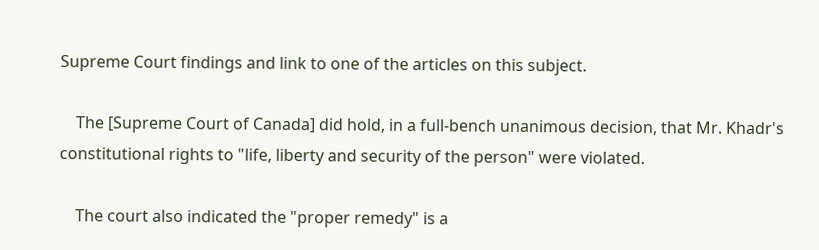Supreme Court findings and link to one of the articles on this subject.

    The [Supreme Court of Canada] did hold, in a full-bench unanimous decision, that Mr. Khadr's constitutional rights to "life, liberty and security of the person" were violated.

    The court also indicated the "proper remedy" is a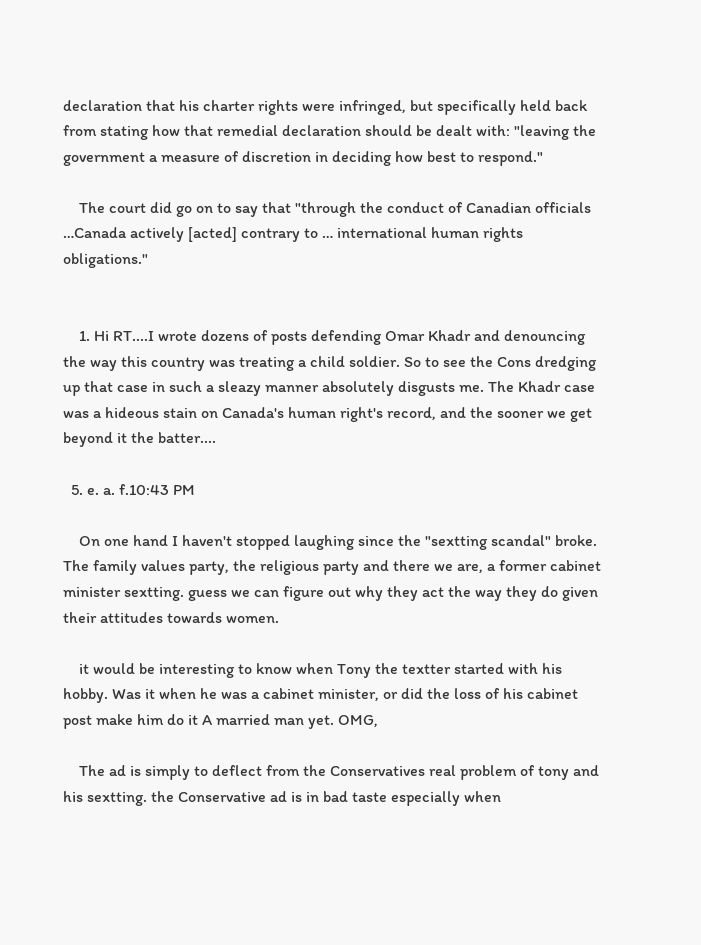declaration that his charter rights were infringed, but specifically held back from stating how that remedial declaration should be dealt with: "leaving the government a measure of discretion in deciding how best to respond."

    The court did go on to say that "through the conduct of Canadian officials …Canada actively [acted] contrary to … international human rights obligations."


    1. Hi RT....I wrote dozens of posts defending Omar Khadr and denouncing the way this country was treating a child soldier. So to see the Cons dredging up that case in such a sleazy manner absolutely disgusts me. The Khadr case was a hideous stain on Canada's human right's record, and the sooner we get beyond it the batter....

  5. e. a. f.10:43 PM

    On one hand I haven't stopped laughing since the "sextting scandal" broke. The family values party, the religious party and there we are, a former cabinet minister sextting. guess we can figure out why they act the way they do given their attitudes towards women.

    it would be interesting to know when Tony the textter started with his hobby. Was it when he was a cabinet minister, or did the loss of his cabinet post make him do it A married man yet. OMG,

    The ad is simply to deflect from the Conservatives real problem of tony and his sextting. the Conservative ad is in bad taste especially when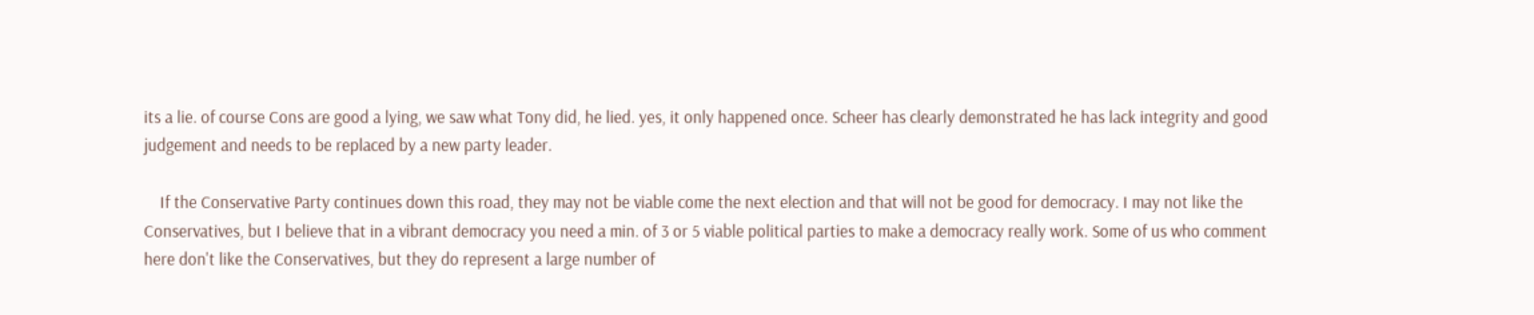its a lie. of course Cons are good a lying, we saw what Tony did, he lied. yes, it only happened once. Scheer has clearly demonstrated he has lack integrity and good judgement and needs to be replaced by a new party leader.

    If the Conservative Party continues down this road, they may not be viable come the next election and that will not be good for democracy. I may not like the Conservatives, but I believe that in a vibrant democracy you need a min. of 3 or 5 viable political parties to make a democracy really work. Some of us who comment here don't like the Conservatives, but they do represent a large number of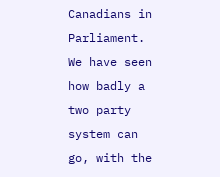Canadians in Parliament. We have seen how badly a two party system can go, with the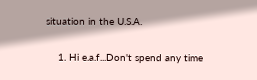situation in the U.S.A.

    1. Hi e.a.f...Don't spend any time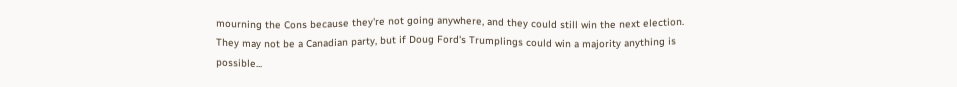mourning the Cons because they're not going anywhere, and they could still win the next election. They may not be a Canadian party, but if Doug Ford's Trumplings could win a majority anything is possible...